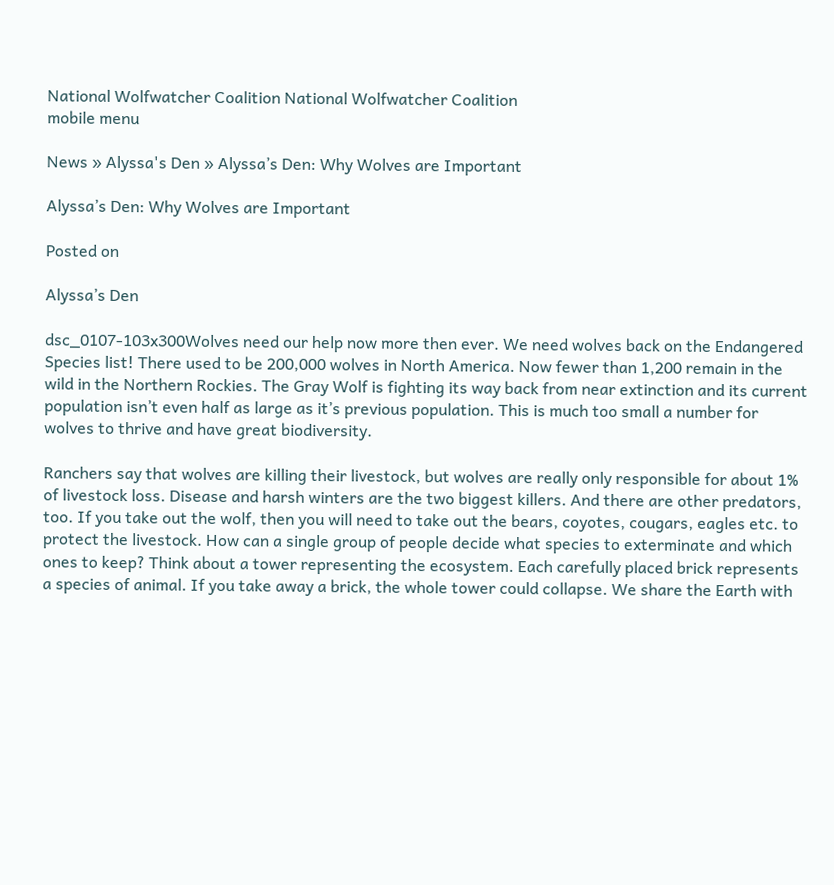National Wolfwatcher Coalition National Wolfwatcher Coalition
mobile menu

News » Alyssa's Den » Alyssa’s Den: Why Wolves are Important

Alyssa’s Den: Why Wolves are Important

Posted on

Alyssa’s Den

dsc_0107-103x300Wolves need our help now more then ever. We need wolves back on the Endangered Species list! There used to be 200,000 wolves in North America. Now fewer than 1,200 remain in the wild in the Northern Rockies. The Gray Wolf is fighting its way back from near extinction and its current population isn’t even half as large as it’s previous population. This is much too small a number for wolves to thrive and have great biodiversity.

Ranchers say that wolves are killing their livestock, but wolves are really only responsible for about 1% of livestock loss. Disease and harsh winters are the two biggest killers. And there are other predators, too. If you take out the wolf, then you will need to take out the bears, coyotes, cougars, eagles etc. to protect the livestock. How can a single group of people decide what species to exterminate and which ones to keep? Think about a tower representing the ecosystem. Each carefully placed brick represents a species of animal. If you take away a brick, the whole tower could collapse. We share the Earth with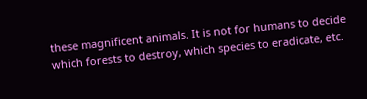these magnificent animals. It is not for humans to decide which forests to destroy, which species to eradicate, etc.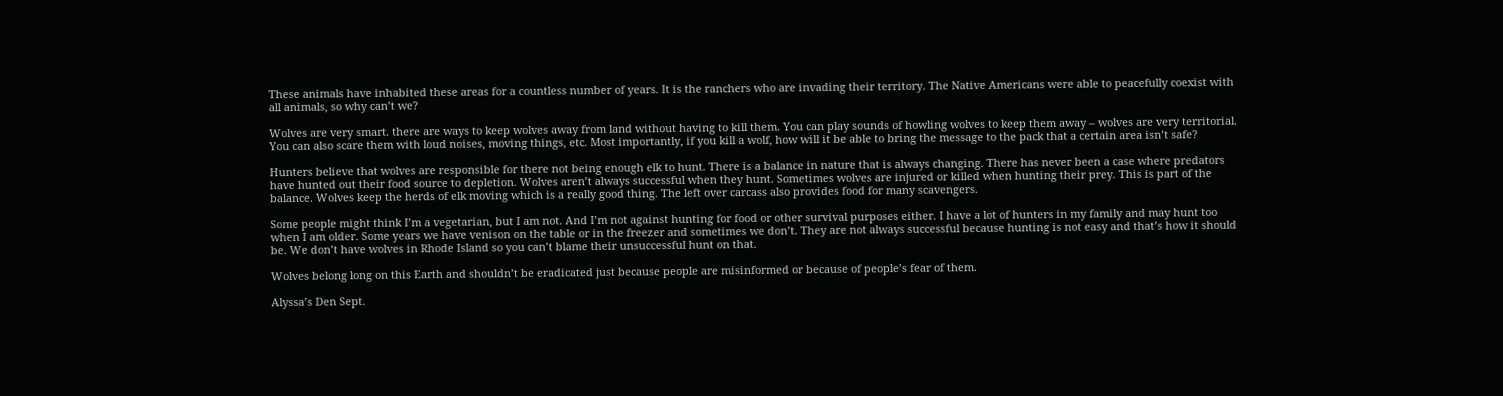These animals have inhabited these areas for a countless number of years. It is the ranchers who are invading their territory. The Native Americans were able to peacefully coexist with all animals, so why can’t we?

Wolves are very smart. there are ways to keep wolves away from land without having to kill them. You can play sounds of howling wolves to keep them away – wolves are very territorial. You can also scare them with loud noises, moving things, etc. Most importantly, if you kill a wolf, how will it be able to bring the message to the pack that a certain area isn’t safe?

Hunters believe that wolves are responsible for there not being enough elk to hunt. There is a balance in nature that is always changing. There has never been a case where predators have hunted out their food source to depletion. Wolves aren’t always successful when they hunt. Sometimes wolves are injured or killed when hunting their prey. This is part of the balance. Wolves keep the herds of elk moving which is a really good thing. The left over carcass also provides food for many scavengers.

Some people might think I’m a vegetarian, but I am not. And I’m not against hunting for food or other survival purposes either. I have a lot of hunters in my family and may hunt too when I am older. Some years we have venison on the table or in the freezer and sometimes we don’t. They are not always successful because hunting is not easy and that’s how it should be. We don’t have wolves in Rhode Island so you can’t blame their unsuccessful hunt on that.

Wolves belong long on this Earth and shouldn’t be eradicated just because people are misinformed or because of people’s fear of them.

Alyssa’s Den Sept.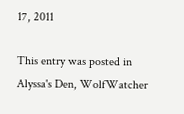17, 2011

This entry was posted in Alyssa's Den, WolfWatcher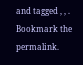and tagged , , . Bookmark the permalink.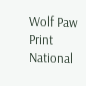Wolf Paw Print
National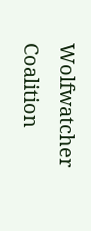Wolfwatcher Coalition